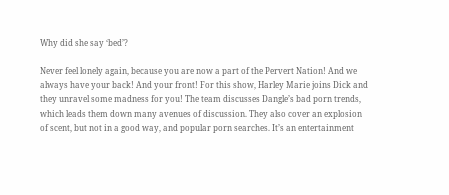Why did she say ‘bed’?

Never feel lonely again, because you are now a part of the Pervert Nation! And we always have your back! And your front! For this show, Harley Marie joins Dick and they unravel some madness for you! The team discusses Dangle’s bad porn trends, which leads them down many avenues of discussion. They also cover an explosion of scent, but not in a good way, and popular porn searches. It’s an entertainment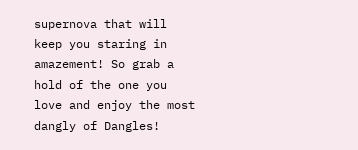supernova that will keep you staring in amazement! So grab a hold of the one you love and enjoy the most dangly of Dangles!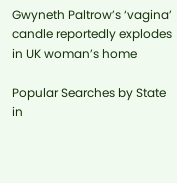Gwyneth Paltrow’s ‘vagina’ candle reportedly explodes in UK woman’s home

Popular Searches by State in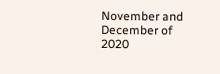November and December of 2020